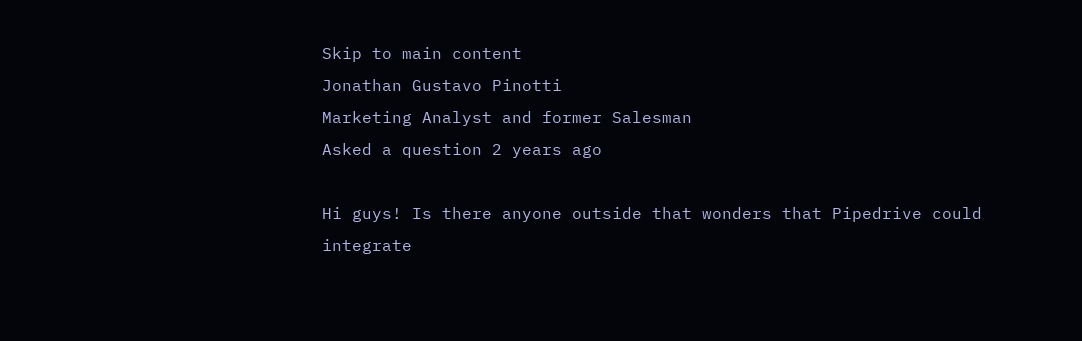Skip to main content
Jonathan Gustavo Pinotti
Marketing Analyst and former Salesman
Asked a question 2 years ago

Hi guys! Is there anyone outside that wonders that Pipedrive could integrate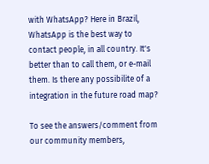with WhatsApp? Here in Brazil, WhatsApp is the best way to contact people, in all country. It's better than to call them, or e-mail them. Is there any possibilite of a integration in the future road map?

To see the answers/comment from our community members,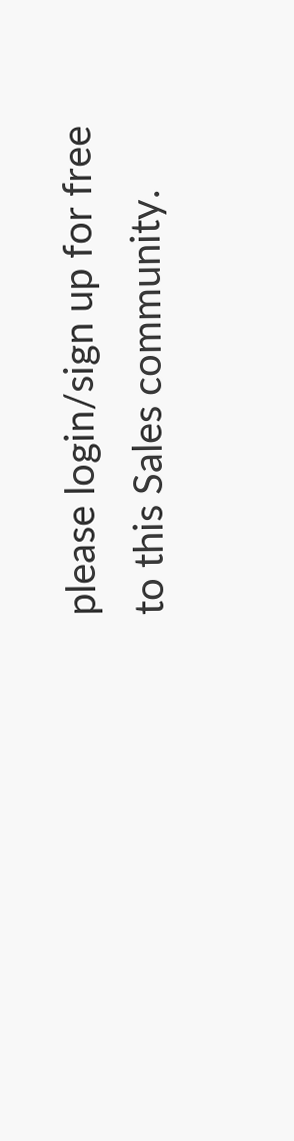please login/sign up for free to this Sales community.